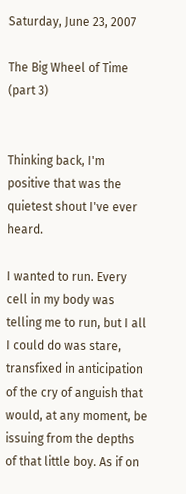Saturday, June 23, 2007

The Big Wheel of Time (part 3)


Thinking back, I'm positive that was the quietest shout I've ever heard.

I wanted to run. Every cell in my body was telling me to run, but I all I could do was stare, transfixed in anticipation of the cry of anguish that would, at any moment, be issuing from the depths of that little boy. As if on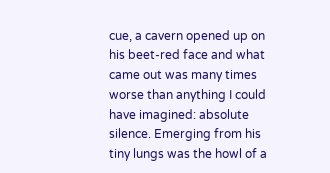cue, a cavern opened up on his beet-red face and what came out was many times worse than anything I could have imagined: absolute silence. Emerging from his tiny lungs was the howl of a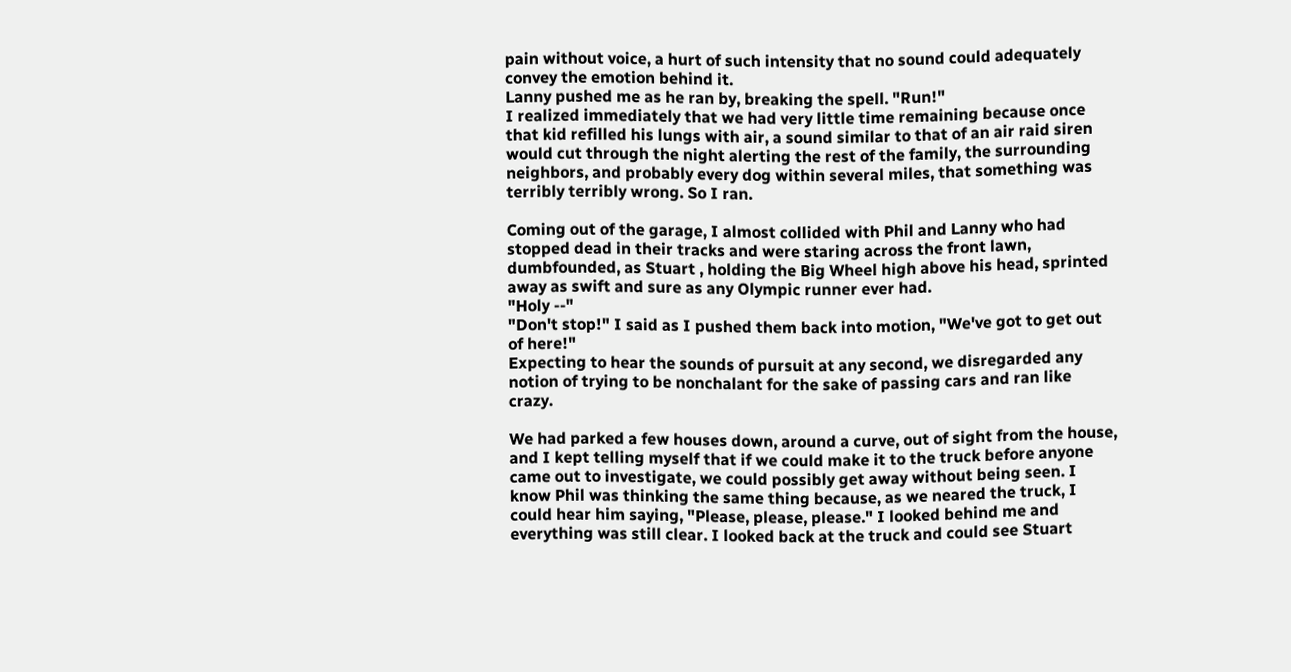pain without voice, a hurt of such intensity that no sound could adequately convey the emotion behind it.
Lanny pushed me as he ran by, breaking the spell. "Run!"
I realized immediately that we had very little time remaining because once that kid refilled his lungs with air, a sound similar to that of an air raid siren would cut through the night alerting the rest of the family, the surrounding neighbors, and probably every dog within several miles, that something was terribly terribly wrong. So I ran.

Coming out of the garage, I almost collided with Phil and Lanny who had stopped dead in their tracks and were staring across the front lawn, dumbfounded, as Stuart , holding the Big Wheel high above his head, sprinted away as swift and sure as any Olympic runner ever had.
"Holy --"
"Don't stop!" I said as I pushed them back into motion, "We've got to get out of here!"
Expecting to hear the sounds of pursuit at any second, we disregarded any notion of trying to be nonchalant for the sake of passing cars and ran like crazy.

We had parked a few houses down, around a curve, out of sight from the house, and I kept telling myself that if we could make it to the truck before anyone came out to investigate, we could possibly get away without being seen. I know Phil was thinking the same thing because, as we neared the truck, I could hear him saying, "Please, please, please." I looked behind me and everything was still clear. I looked back at the truck and could see Stuart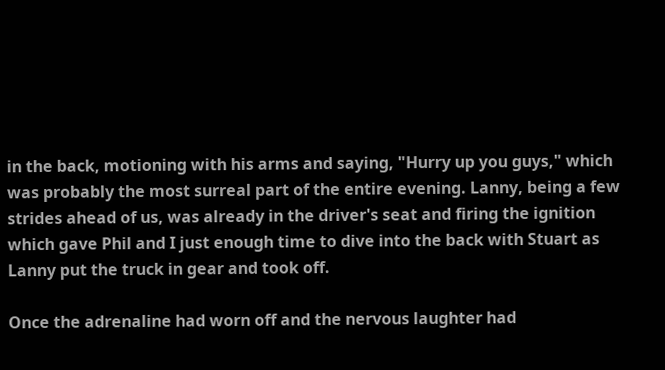in the back, motioning with his arms and saying, "Hurry up you guys," which was probably the most surreal part of the entire evening. Lanny, being a few strides ahead of us, was already in the driver's seat and firing the ignition which gave Phil and I just enough time to dive into the back with Stuart as Lanny put the truck in gear and took off.

Once the adrenaline had worn off and the nervous laughter had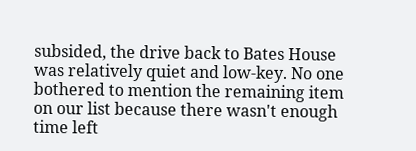subsided, the drive back to Bates House was relatively quiet and low-key. No one bothered to mention the remaining item on our list because there wasn't enough time left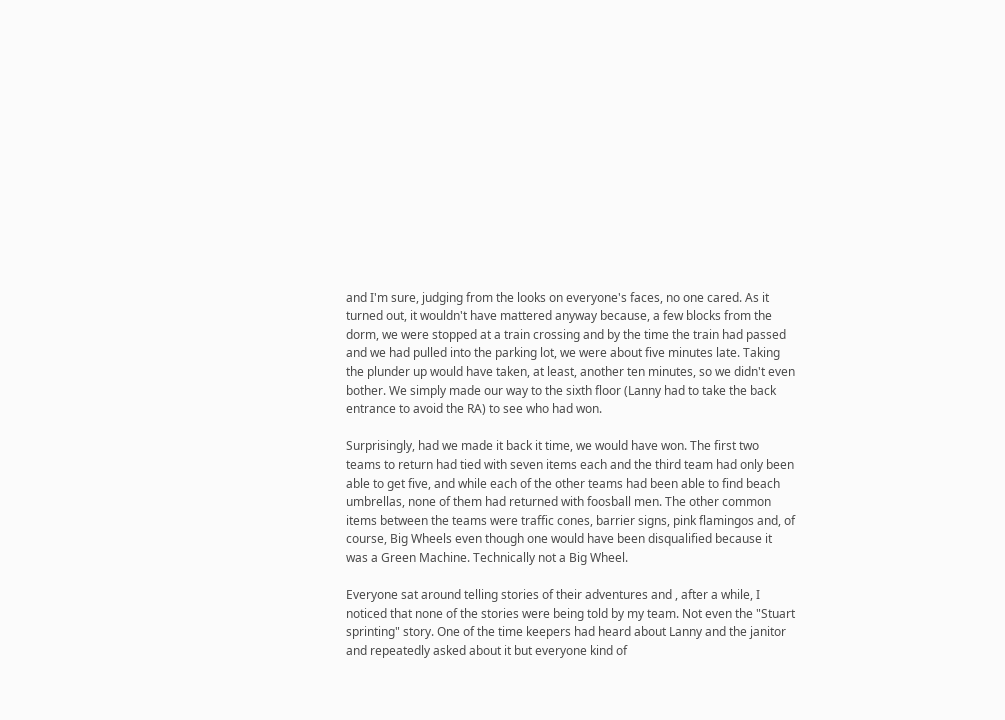and I'm sure, judging from the looks on everyone's faces, no one cared. As it turned out, it wouldn't have mattered anyway because, a few blocks from the dorm, we were stopped at a train crossing and by the time the train had passed and we had pulled into the parking lot, we were about five minutes late. Taking the plunder up would have taken, at least, another ten minutes, so we didn't even bother. We simply made our way to the sixth floor (Lanny had to take the back entrance to avoid the RA) to see who had won.

Surprisingly, had we made it back it time, we would have won. The first two teams to return had tied with seven items each and the third team had only been able to get five, and while each of the other teams had been able to find beach umbrellas, none of them had returned with foosball men. The other common items between the teams were traffic cones, barrier signs, pink flamingos and, of course, Big Wheels even though one would have been disqualified because it was a Green Machine. Technically not a Big Wheel.

Everyone sat around telling stories of their adventures and , after a while, I noticed that none of the stories were being told by my team. Not even the "Stuart sprinting" story. One of the time keepers had heard about Lanny and the janitor and repeatedly asked about it but everyone kind of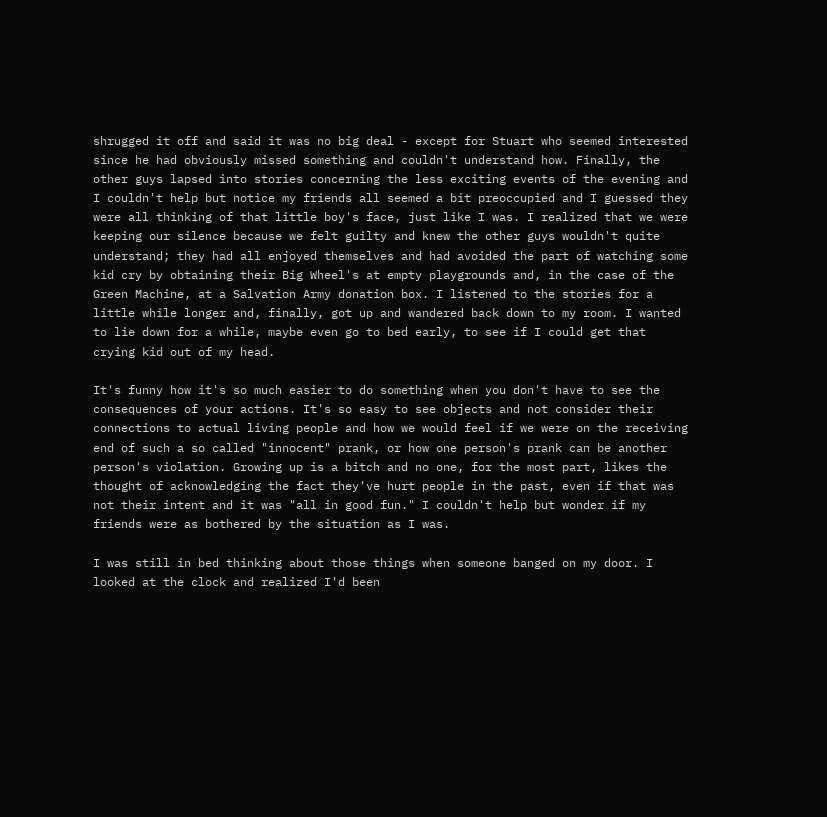shrugged it off and said it was no big deal - except for Stuart who seemed interested since he had obviously missed something and couldn't understand how. Finally, the other guys lapsed into stories concerning the less exciting events of the evening and I couldn't help but notice my friends all seemed a bit preoccupied and I guessed they were all thinking of that little boy's face, just like I was. I realized that we were keeping our silence because we felt guilty and knew the other guys wouldn't quite understand; they had all enjoyed themselves and had avoided the part of watching some kid cry by obtaining their Big Wheel's at empty playgrounds and, in the case of the Green Machine, at a Salvation Army donation box. I listened to the stories for a little while longer and, finally, got up and wandered back down to my room. I wanted to lie down for a while, maybe even go to bed early, to see if I could get that crying kid out of my head.

It's funny how it's so much easier to do something when you don't have to see the consequences of your actions. It's so easy to see objects and not consider their connections to actual living people and how we would feel if we were on the receiving end of such a so called "innocent" prank, or how one person's prank can be another person's violation. Growing up is a bitch and no one, for the most part, likes the thought of acknowledging the fact they've hurt people in the past, even if that was not their intent and it was "all in good fun." I couldn't help but wonder if my friends were as bothered by the situation as I was.

I was still in bed thinking about those things when someone banged on my door. I looked at the clock and realized I'd been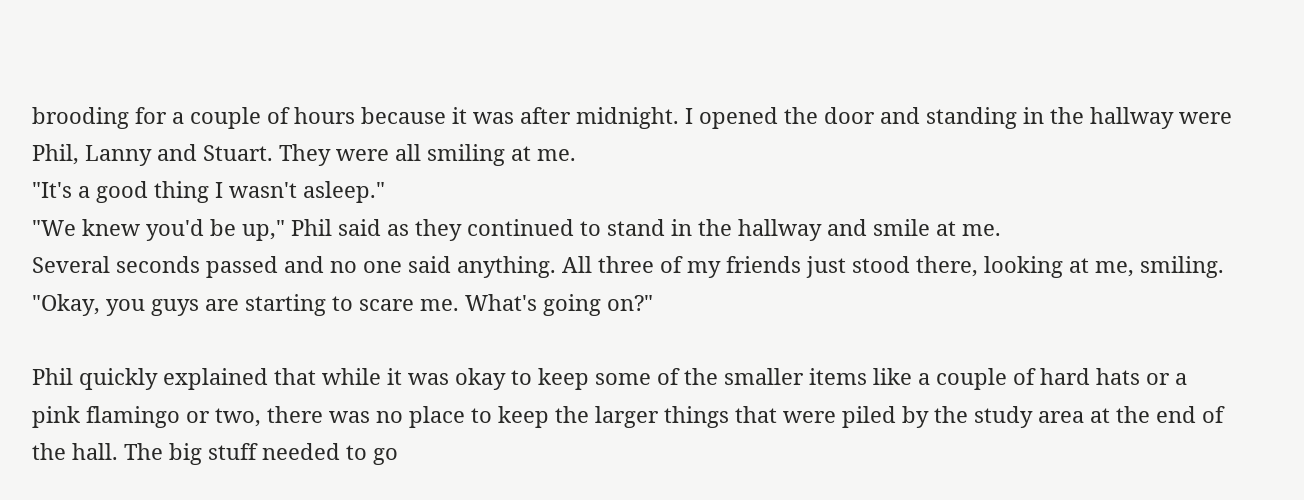brooding for a couple of hours because it was after midnight. I opened the door and standing in the hallway were Phil, Lanny and Stuart. They were all smiling at me.
"It's a good thing I wasn't asleep."
"We knew you'd be up," Phil said as they continued to stand in the hallway and smile at me.
Several seconds passed and no one said anything. All three of my friends just stood there, looking at me, smiling.
"Okay, you guys are starting to scare me. What's going on?"

Phil quickly explained that while it was okay to keep some of the smaller items like a couple of hard hats or a pink flamingo or two, there was no place to keep the larger things that were piled by the study area at the end of the hall. The big stuff needed to go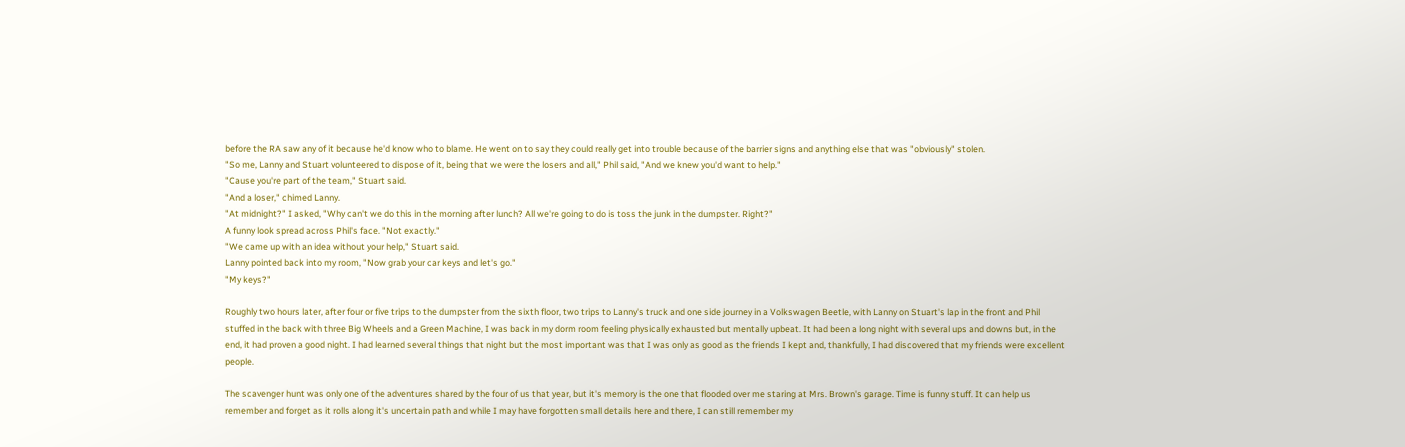before the RA saw any of it because he'd know who to blame. He went on to say they could really get into trouble because of the barrier signs and anything else that was "obviously" stolen.
"So me, Lanny and Stuart volunteered to dispose of it, being that we were the losers and all," Phil said, "And we knew you'd want to help."
"Cause you're part of the team," Stuart said.
"And a loser," chimed Lanny.
"At midnight?" I asked, "Why can't we do this in the morning after lunch? All we're going to do is toss the junk in the dumpster. Right?"
A funny look spread across Phil's face. "Not exactly."
"We came up with an idea without your help," Stuart said.
Lanny pointed back into my room, "Now grab your car keys and let's go."
"My keys?"

Roughly two hours later, after four or five trips to the dumpster from the sixth floor, two trips to Lanny's truck and one side journey in a Volkswagen Beetle, with Lanny on Stuart's lap in the front and Phil stuffed in the back with three Big Wheels and a Green Machine, I was back in my dorm room feeling physically exhausted but mentally upbeat. It had been a long night with several ups and downs but, in the end, it had proven a good night. I had learned several things that night but the most important was that I was only as good as the friends I kept and, thankfully, I had discovered that my friends were excellent people.

The scavenger hunt was only one of the adventures shared by the four of us that year, but it's memory is the one that flooded over me staring at Mrs. Brown's garage. Time is funny stuff. It can help us remember and forget as it rolls along it's uncertain path and while I may have forgotten small details here and there, I can still remember my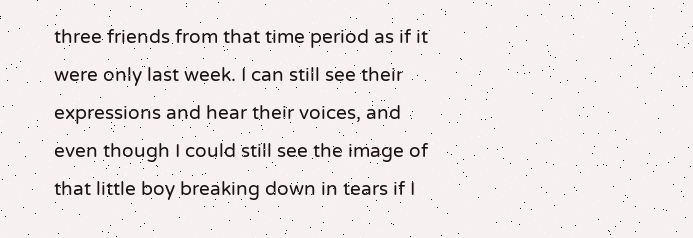three friends from that time period as if it were only last week. I can still see their expressions and hear their voices, and even though I could still see the image of that little boy breaking down in tears if I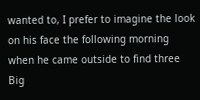wanted to, I prefer to imagine the look on his face the following morning when he came outside to find three Big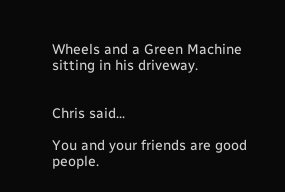Wheels and a Green Machine sitting in his driveway.


Chris said...

You and your friends are good people.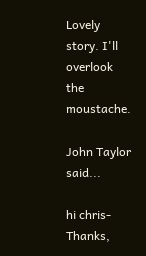Lovely story. I'll overlook the moustache.

John Taylor said...

hi chris-
Thanks,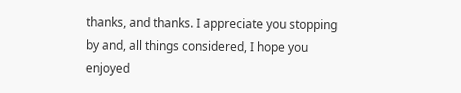thanks, and thanks. I appreciate you stopping by and, all things considered, I hope you enjoyed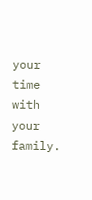your time with your family.